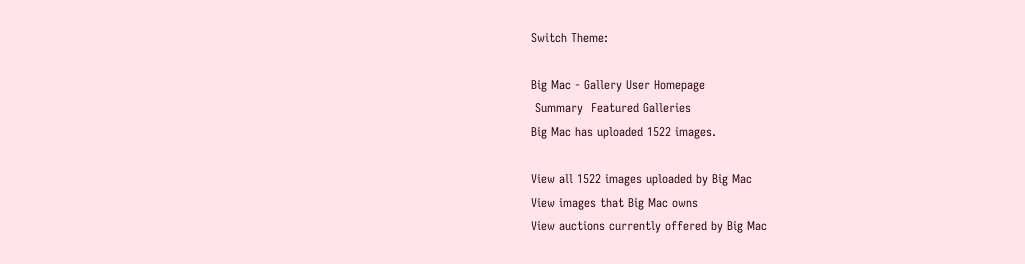Switch Theme:

Big Mac - Gallery User Homepage
 Summary  Featured Galleries
Big Mac has uploaded 1522 images.

View all 1522 images uploaded by Big Mac
View images that Big Mac owns
View auctions currently offered by Big Mac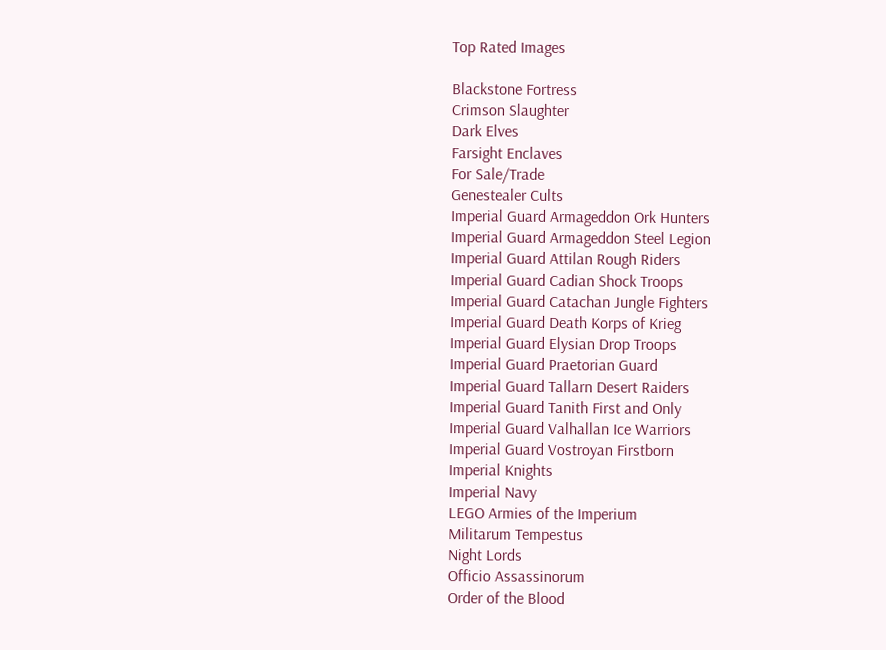Top Rated Images

Blackstone Fortress
Crimson Slaughter
Dark Elves
Farsight Enclaves
For Sale/Trade
Genestealer Cults
Imperial Guard Armageddon Ork Hunters
Imperial Guard Armageddon Steel Legion
Imperial Guard Attilan Rough Riders
Imperial Guard Cadian Shock Troops
Imperial Guard Catachan Jungle Fighters
Imperial Guard Death Korps of Krieg
Imperial Guard Elysian Drop Troops
Imperial Guard Praetorian Guard
Imperial Guard Tallarn Desert Raiders
Imperial Guard Tanith First and Only
Imperial Guard Valhallan Ice Warriors
Imperial Guard Vostroyan Firstborn
Imperial Knights
Imperial Navy
LEGO Armies of the Imperium
Militarum Tempestus
Night Lords
Officio Assassinorum
Order of the Blood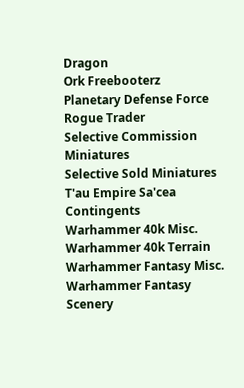Dragon
Ork Freebooterz
Planetary Defense Force
Rogue Trader
Selective Commission Miniatures
Selective Sold Miniatures
T'au Empire Sa'cea Contingents
Warhammer 40k Misc.
Warhammer 40k Terrain
Warhammer Fantasy Misc.
Warhammer Fantasy Scenery